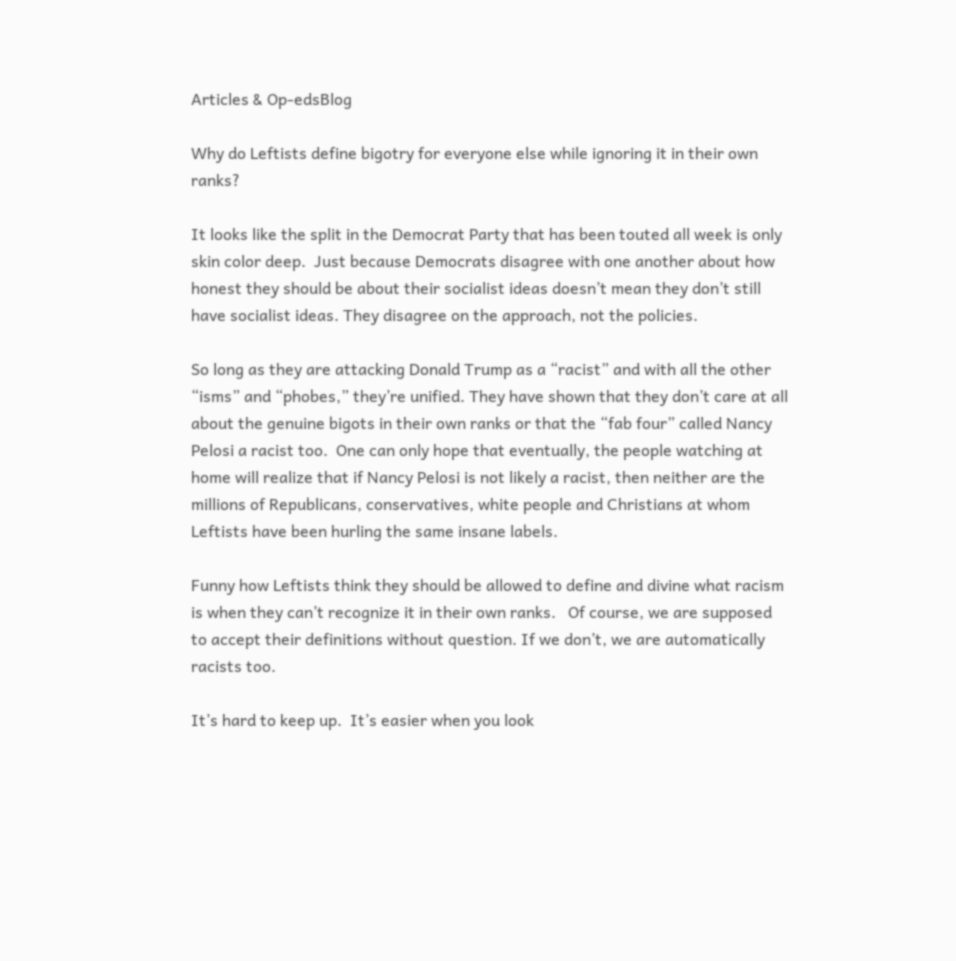Articles & Op-edsBlog

Why do Leftists define bigotry for everyone else while ignoring it in their own ranks?

It looks like the split in the Democrat Party that has been touted all week is only skin color deep.  Just because Democrats disagree with one another about how honest they should be about their socialist ideas doesn’t mean they don’t still have socialist ideas. They disagree on the approach, not the policies.

So long as they are attacking Donald Trump as a “racist” and with all the other “isms” and “phobes,” they’re unified. They have shown that they don’t care at all about the genuine bigots in their own ranks or that the “fab four” called Nancy Pelosi a racist too.  One can only hope that eventually, the people watching at home will realize that if Nancy Pelosi is not likely a racist, then neither are the millions of Republicans, conservatives, white people and Christians at whom Leftists have been hurling the same insane labels.

Funny how Leftists think they should be allowed to define and divine what racism is when they can’t recognize it in their own ranks.   Of course, we are supposed to accept their definitions without question. If we don’t, we are automatically racists too.

It’s hard to keep up.  It’s easier when you look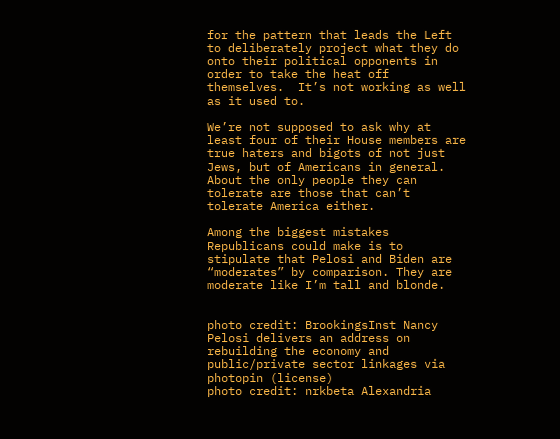for the pattern that leads the Left to deliberately project what they do onto their political opponents in order to take the heat off themselves.  It’s not working as well as it used to.

We’re not supposed to ask why at least four of their House members are true haters and bigots of not just Jews, but of Americans in general. About the only people they can tolerate are those that can’t tolerate America either.

Among the biggest mistakes Republicans could make is to stipulate that Pelosi and Biden are “moderates” by comparison. They are moderate like I’m tall and blonde.


photo credit: BrookingsInst Nancy Pelosi delivers an address on rebuilding the economy and public/private sector linkages via photopin (license)
photo credit: nrkbeta Alexandria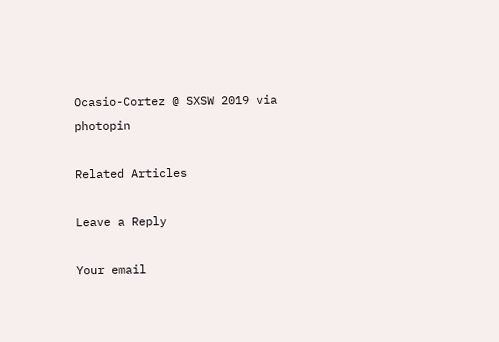Ocasio-Cortez @ SXSW 2019 via photopin

Related Articles

Leave a Reply

Your email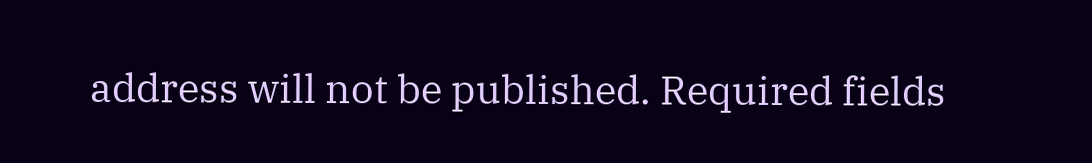address will not be published. Required fields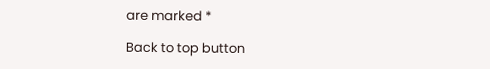are marked *

Back to top button